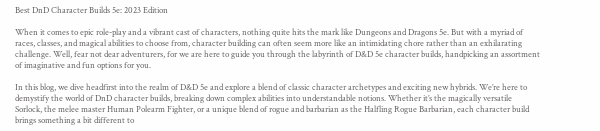Best DnD Character Builds 5e: 2023 Edition

When it comes to epic role-play and a vibrant cast of characters, nothing quite hits the mark like Dungeons and Dragons 5e. But with a myriad of races, classes, and magical abilities to choose from, character building can often seem more like an intimidating chore rather than an exhilarating challenge. Well, fear not dear adventurers, for we are here to guide you through the labyrinth of D&D 5e character builds, handpicking an assortment of imaginative and fun options for you.

In this blog, we dive headfirst into the realm of D&D 5e and explore a blend of classic character archetypes and exciting new hybrids. We’re here to demystify the world of DnD character builds, breaking down complex abilities into understandable notions. Whether it’s the magically versatile Sorlock, the melee master Human Polearm Fighter, or a unique blend of rogue and barbarian as the Halfling Rogue Barbarian, each character build brings something a bit different to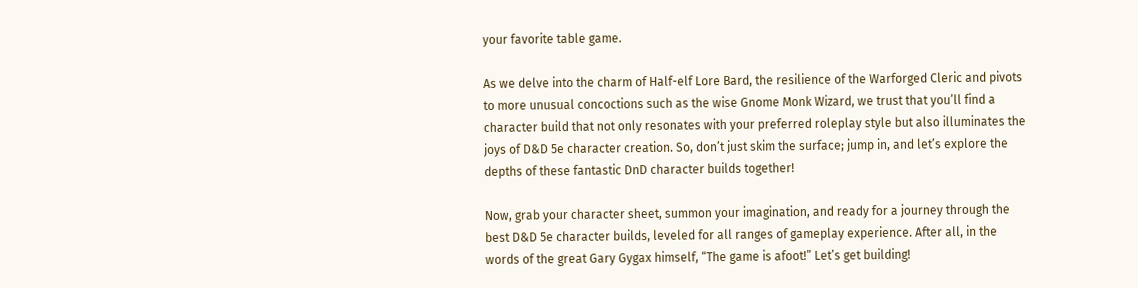your favorite table game.

As we delve into the charm of Half-elf Lore Bard, the resilience of the Warforged Cleric and pivots to more unusual concoctions such as the wise Gnome Monk Wizard, we trust that you’ll find a character build that not only resonates with your preferred roleplay style but also illuminates the joys of D&D 5e character creation. So, don’t just skim the surface; jump in, and let’s explore the depths of these fantastic DnD character builds together!

Now, grab your character sheet, summon your imagination, and ready for a journey through the best D&D 5e character builds, leveled for all ranges of gameplay experience. After all, in the words of the great Gary Gygax himself, “The game is afoot!” Let’s get building!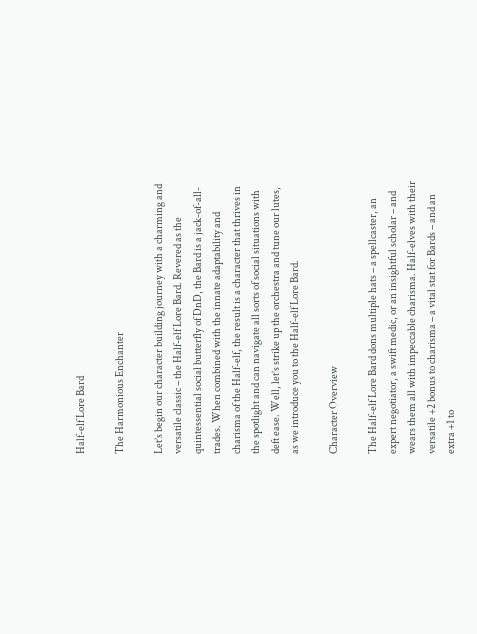Half-elf Lore Bard

The Harmonious Enchanter

Let’s begin our character building journey with a charming and versatile classic – the Half-elf Lore Bard. Revered as the quintessential social butterfly of DnD, the Bard is a jack-of-all-trades. When combined with the innate adaptability and charisma of the Half-elf, the result is a character that thrives in the spotlight and can navigate all sorts of social situations with deft ease. Well, let’s strike up the orchestra and tune our lutes, as we introduce you to the Half-elf Lore Bard.

Character Overview

The Half-elf Lore Bard dons multiple hats – a spellcaster, an expert negotiator, a swift medic, or an insightful scholar – and wears them all with impeccable charisma. Half-elves with their versatile +2 bonus to charisma – a vital stat for Bards – and an extra +1 to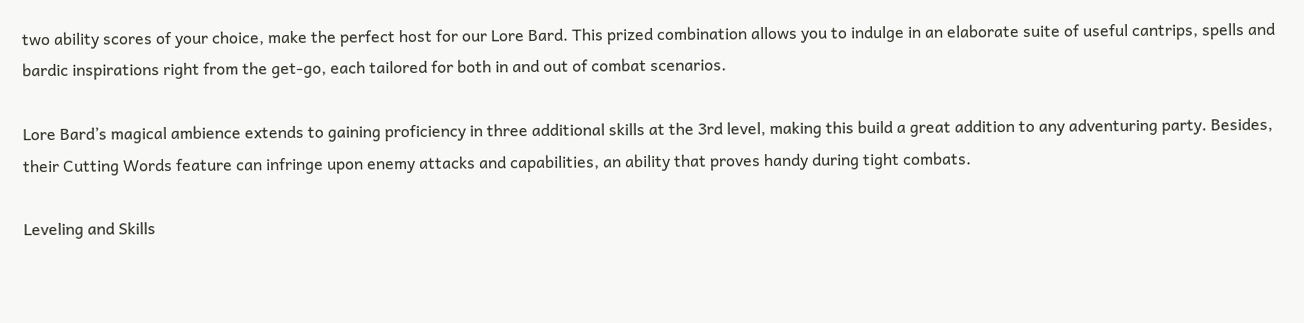two ability scores of your choice, make the perfect host for our Lore Bard. This prized combination allows you to indulge in an elaborate suite of useful cantrips, spells and bardic inspirations right from the get-go, each tailored for both in and out of combat scenarios.

Lore Bard’s magical ambience extends to gaining proficiency in three additional skills at the 3rd level, making this build a great addition to any adventuring party. Besides, their Cutting Words feature can infringe upon enemy attacks and capabilities, an ability that proves handy during tight combats.

Leveling and Skills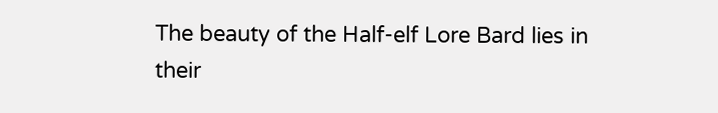The beauty of the Half-elf Lore Bard lies in their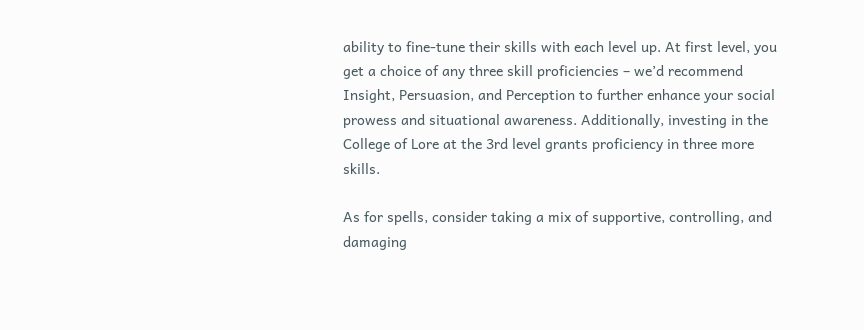ability to fine-tune their skills with each level up. At first level, you get a choice of any three skill proficiencies – we’d recommend Insight, Persuasion, and Perception to further enhance your social prowess and situational awareness. Additionally, investing in the College of Lore at the 3rd level grants proficiency in three more skills.

As for spells, consider taking a mix of supportive, controlling, and damaging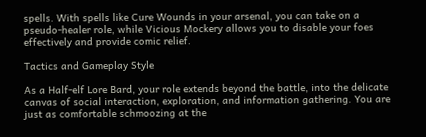spells. With spells like Cure Wounds in your arsenal, you can take on a pseudo-healer role, while Vicious Mockery allows you to disable your foes effectively and provide comic relief.

Tactics and Gameplay Style

As a Half-elf Lore Bard, your role extends beyond the battle, into the delicate canvas of social interaction, exploration, and information gathering. You are just as comfortable schmoozing at the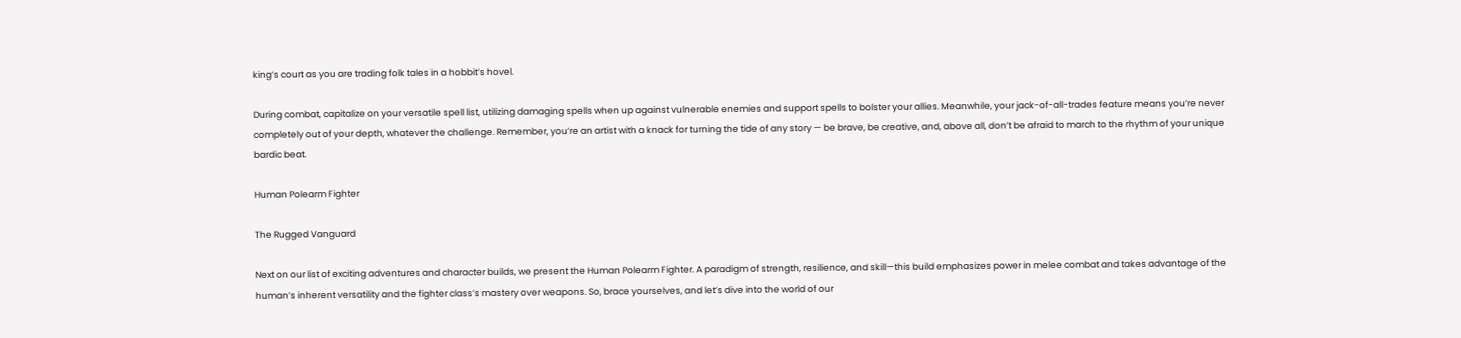king’s court as you are trading folk tales in a hobbit’s hovel.

During combat, capitalize on your versatile spell list, utilizing damaging spells when up against vulnerable enemies and support spells to bolster your allies. Meanwhile, your jack-of-all-trades feature means you’re never completely out of your depth, whatever the challenge. Remember, you’re an artist with a knack for turning the tide of any story — be brave, be creative, and, above all, don’t be afraid to march to the rhythm of your unique bardic beat.

Human Polearm Fighter

The Rugged Vanguard

Next on our list of exciting adventures and character builds, we present the Human Polearm Fighter. A paradigm of strength, resilience, and skill—this build emphasizes power in melee combat and takes advantage of the human’s inherent versatility and the fighter class’s mastery over weapons. So, brace yourselves, and let’s dive into the world of our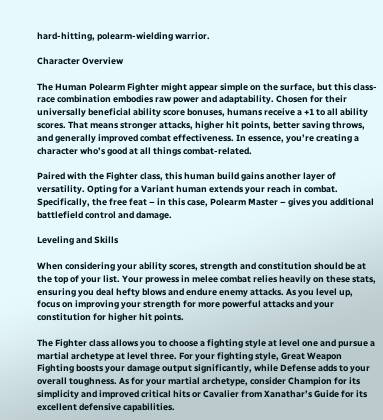hard-hitting, polearm-wielding warrior.

Character Overview

The Human Polearm Fighter might appear simple on the surface, but this class-race combination embodies raw power and adaptability. Chosen for their universally beneficial ability score bonuses, humans receive a +1 to all ability scores. That means stronger attacks, higher hit points, better saving throws, and generally improved combat effectiveness. In essence, you’re creating a character who’s good at all things combat-related.

Paired with the Fighter class, this human build gains another layer of versatility. Opting for a Variant human extends your reach in combat. Specifically, the free feat – in this case, Polearm Master – gives you additional battlefield control and damage.

Leveling and Skills

When considering your ability scores, strength and constitution should be at the top of your list. Your prowess in melee combat relies heavily on these stats, ensuring you deal hefty blows and endure enemy attacks. As you level up, focus on improving your strength for more powerful attacks and your constitution for higher hit points.

The Fighter class allows you to choose a fighting style at level one and pursue a martial archetype at level three. For your fighting style, Great Weapon Fighting boosts your damage output significantly, while Defense adds to your overall toughness. As for your martial archetype, consider Champion for its simplicity and improved critical hits or Cavalier from Xanathar’s Guide for its excellent defensive capabilities.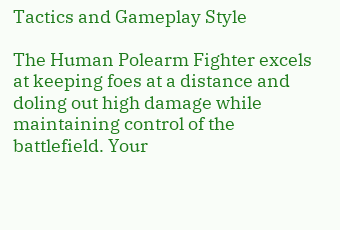Tactics and Gameplay Style

The Human Polearm Fighter excels at keeping foes at a distance and doling out high damage while maintaining control of the battlefield. Your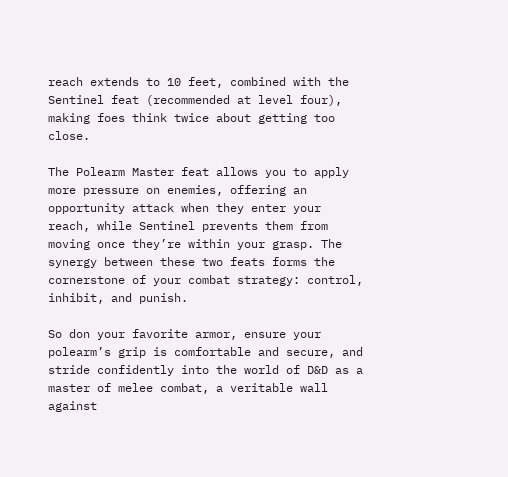reach extends to 10 feet, combined with the Sentinel feat (recommended at level four), making foes think twice about getting too close.

The Polearm Master feat allows you to apply more pressure on enemies, offering an opportunity attack when they enter your reach, while Sentinel prevents them from moving once they’re within your grasp. The synergy between these two feats forms the cornerstone of your combat strategy: control, inhibit, and punish.

So don your favorite armor, ensure your polearm’s grip is comfortable and secure, and stride confidently into the world of D&D as a master of melee combat, a veritable wall against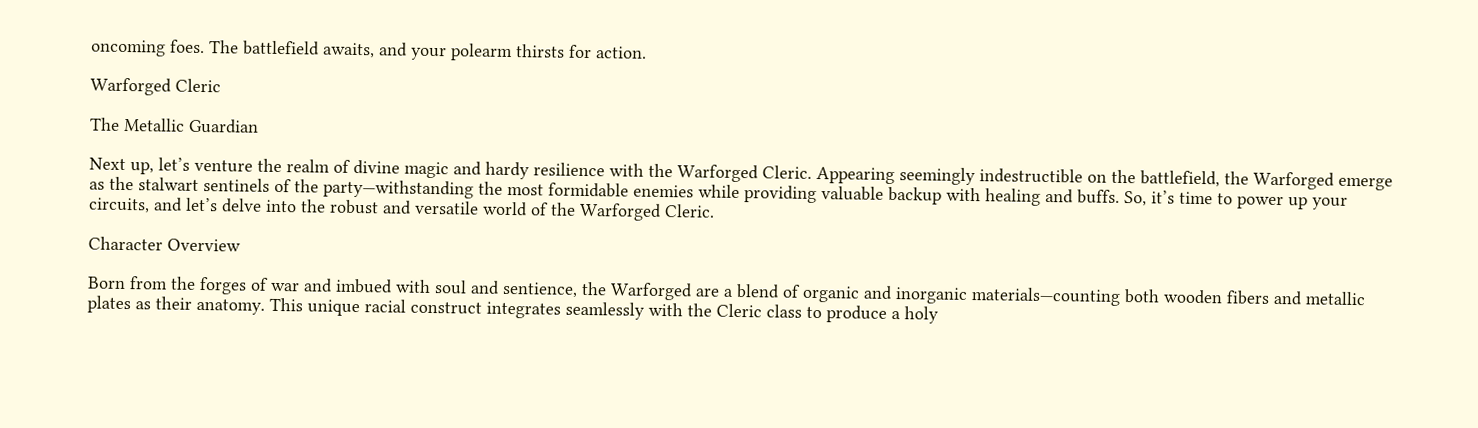oncoming foes. The battlefield awaits, and your polearm thirsts for action.

Warforged Cleric

The Metallic Guardian

Next up, let’s venture the realm of divine magic and hardy resilience with the Warforged Cleric. Appearing seemingly indestructible on the battlefield, the Warforged emerge as the stalwart sentinels of the party—withstanding the most formidable enemies while providing valuable backup with healing and buffs. So, it’s time to power up your circuits, and let’s delve into the robust and versatile world of the Warforged Cleric.

Character Overview

Born from the forges of war and imbued with soul and sentience, the Warforged are a blend of organic and inorganic materials—counting both wooden fibers and metallic plates as their anatomy. This unique racial construct integrates seamlessly with the Cleric class to produce a holy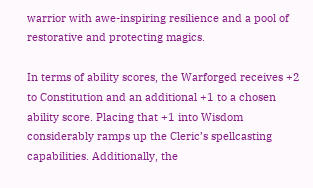warrior with awe-inspiring resilience and a pool of restorative and protecting magics.

In terms of ability scores, the Warforged receives +2 to Constitution and an additional +1 to a chosen ability score. Placing that +1 into Wisdom considerably ramps up the Cleric’s spellcasting capabilities. Additionally, the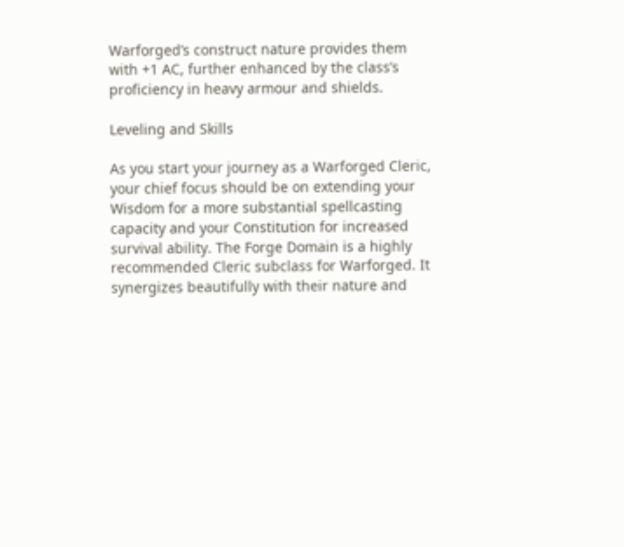Warforged’s construct nature provides them with +1 AC, further enhanced by the class’s proficiency in heavy armour and shields.

Leveling and Skills

As you start your journey as a Warforged Cleric, your chief focus should be on extending your Wisdom for a more substantial spellcasting capacity and your Constitution for increased survival ability. The Forge Domain is a highly recommended Cleric subclass for Warforged. It synergizes beautifully with their nature and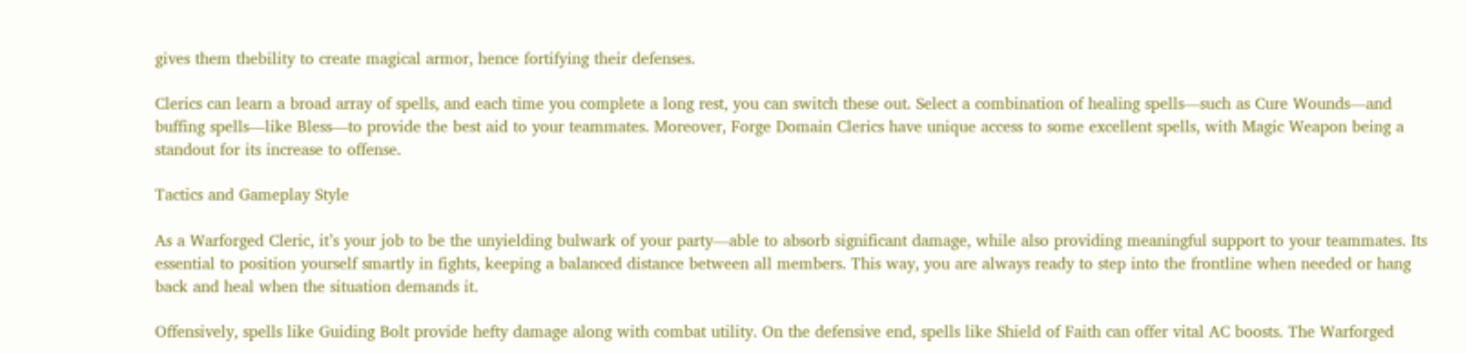gives them thebility to create magical armor, hence fortifying their defenses.

Clerics can learn a broad array of spells, and each time you complete a long rest, you can switch these out. Select a combination of healing spells—such as Cure Wounds—and buffing spells—like Bless—to provide the best aid to your teammates. Moreover, Forge Domain Clerics have unique access to some excellent spells, with Magic Weapon being a standout for its increase to offense.

Tactics and Gameplay Style

As a Warforged Cleric, it’s your job to be the unyielding bulwark of your party—able to absorb significant damage, while also providing meaningful support to your teammates. Its essential to position yourself smartly in fights, keeping a balanced distance between all members. This way, you are always ready to step into the frontline when needed or hang back and heal when the situation demands it.

Offensively, spells like Guiding Bolt provide hefty damage along with combat utility. On the defensive end, spells like Shield of Faith can offer vital AC boosts. The Warforged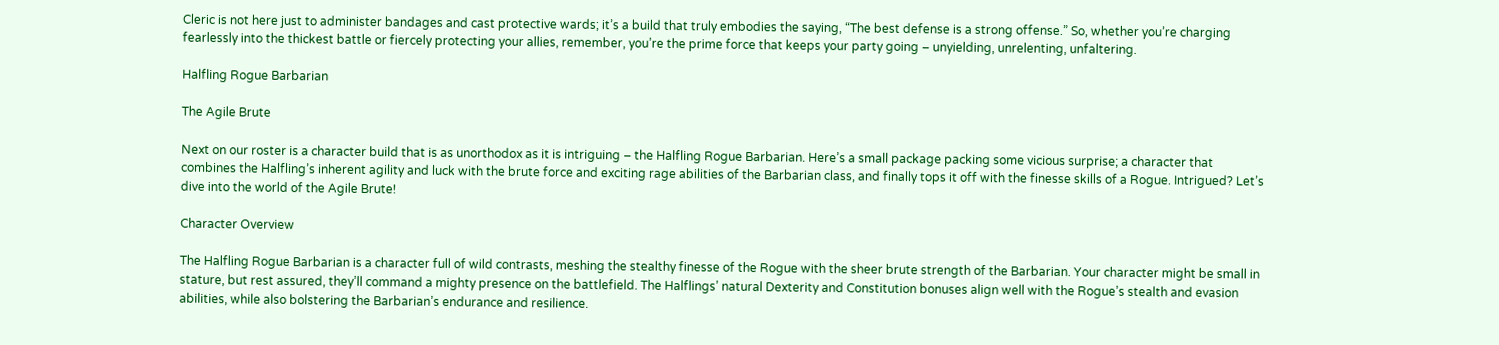Cleric is not here just to administer bandages and cast protective wards; it’s a build that truly embodies the saying, “The best defense is a strong offense.” So, whether you’re charging fearlessly into the thickest battle or fiercely protecting your allies, remember, you’re the prime force that keeps your party going – unyielding, unrelenting, unfaltering.

Halfling Rogue Barbarian

The Agile Brute

Next on our roster is a character build that is as unorthodox as it is intriguing – the Halfling Rogue Barbarian. Here’s a small package packing some vicious surprise; a character that combines the Halfling’s inherent agility and luck with the brute force and exciting rage abilities of the Barbarian class, and finally tops it off with the finesse skills of a Rogue. Intrigued? Let’s dive into the world of the Agile Brute!

Character Overview

The Halfling Rogue Barbarian is a character full of wild contrasts, meshing the stealthy finesse of the Rogue with the sheer brute strength of the Barbarian. Your character might be small in stature, but rest assured, they’ll command a mighty presence on the battlefield. The Halflings’ natural Dexterity and Constitution bonuses align well with the Rogue’s stealth and evasion abilities, while also bolstering the Barbarian’s endurance and resilience.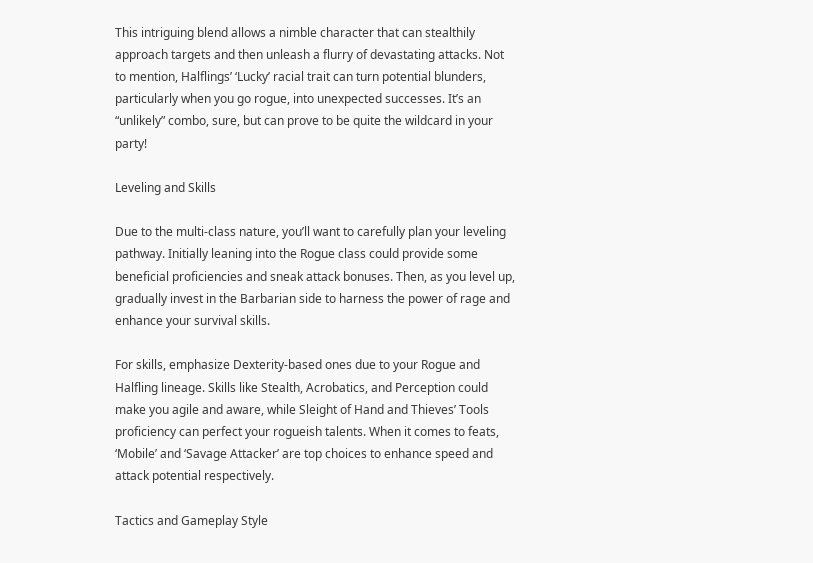This intriguing blend allows a nimble character that can stealthily approach targets and then unleash a flurry of devastating attacks. Not to mention, Halflings’ ‘Lucky’ racial trait can turn potential blunders, particularly when you go rogue, into unexpected successes. It’s an “unlikely” combo, sure, but can prove to be quite the wildcard in your party!

Leveling and Skills

Due to the multi-class nature, you’ll want to carefully plan your leveling pathway. Initially leaning into the Rogue class could provide some beneficial proficiencies and sneak attack bonuses. Then, as you level up, gradually invest in the Barbarian side to harness the power of rage and enhance your survival skills.

For skills, emphasize Dexterity-based ones due to your Rogue and Halfling lineage. Skills like Stealth, Acrobatics, and Perception could make you agile and aware, while Sleight of Hand and Thieves’ Tools proficiency can perfect your rogueish talents. When it comes to feats, ‘Mobile’ and ‘Savage Attacker’ are top choices to enhance speed and attack potential respectively.

Tactics and Gameplay Style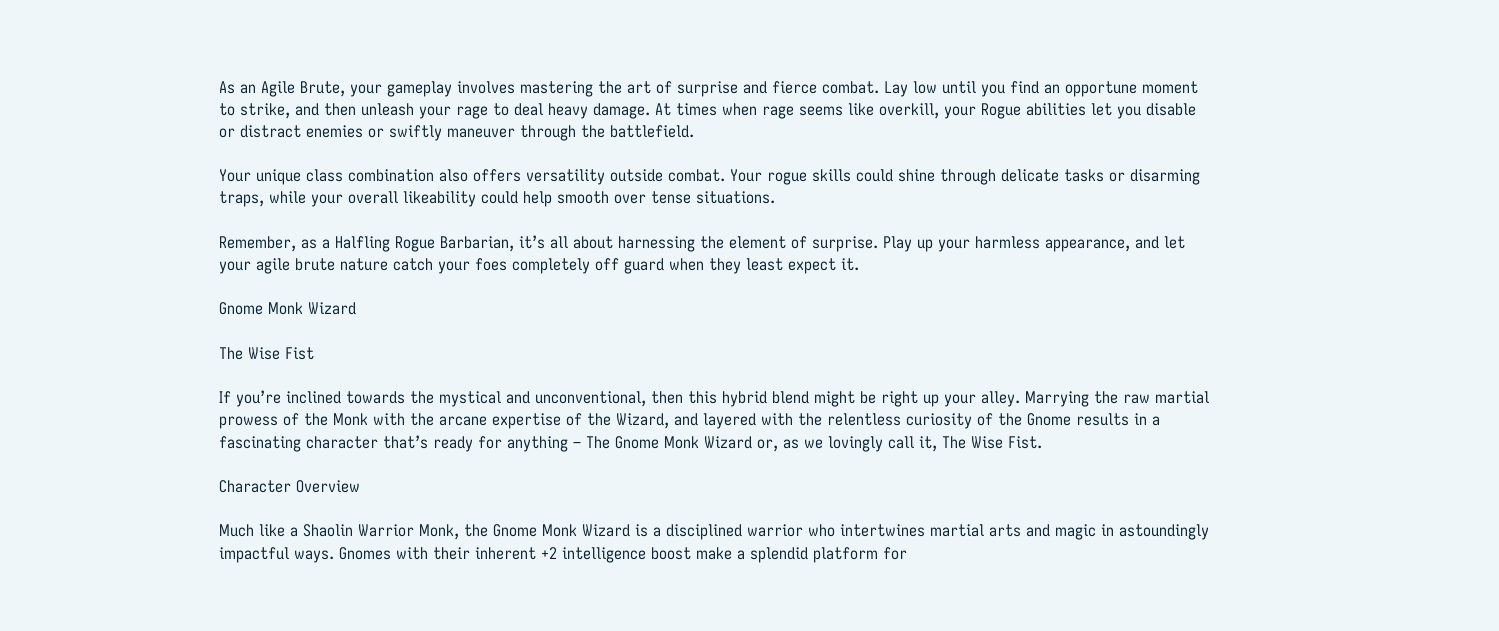As an Agile Brute, your gameplay involves mastering the art of surprise and fierce combat. Lay low until you find an opportune moment to strike, and then unleash your rage to deal heavy damage. At times when rage seems like overkill, your Rogue abilities let you disable or distract enemies or swiftly maneuver through the battlefield.

Your unique class combination also offers versatility outside combat. Your rogue skills could shine through delicate tasks or disarming traps, while your overall likeability could help smooth over tense situations.

Remember, as a Halfling Rogue Barbarian, it’s all about harnessing the element of surprise. Play up your harmless appearance, and let your agile brute nature catch your foes completely off guard when they least expect it.

Gnome Monk Wizard

The Wise Fist

If you’re inclined towards the mystical and unconventional, then this hybrid blend might be right up your alley. Marrying the raw martial prowess of the Monk with the arcane expertise of the Wizard, and layered with the relentless curiosity of the Gnome results in a fascinating character that’s ready for anything – The Gnome Monk Wizard or, as we lovingly call it, The Wise Fist.

Character Overview

Much like a Shaolin Warrior Monk, the Gnome Monk Wizard is a disciplined warrior who intertwines martial arts and magic in astoundingly impactful ways. Gnomes with their inherent +2 intelligence boost make a splendid platform for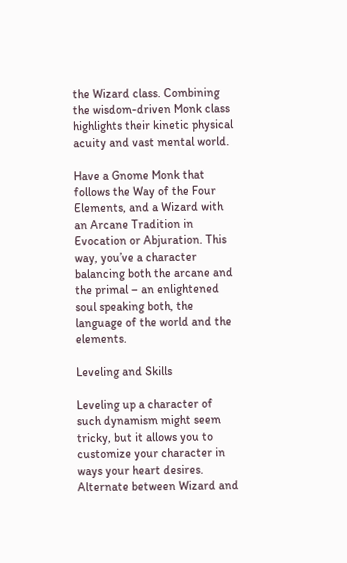the Wizard class. Combining the wisdom-driven Monk class highlights their kinetic physical acuity and vast mental world.

Have a Gnome Monk that follows the Way of the Four Elements, and a Wizard with an Arcane Tradition in Evocation or Abjuration. This way, you’ve a character balancing both the arcane and the primal – an enlightened soul speaking both, the language of the world and the elements.

Leveling and Skills

Leveling up a character of such dynamism might seem tricky, but it allows you to customize your character in ways your heart desires. Alternate between Wizard and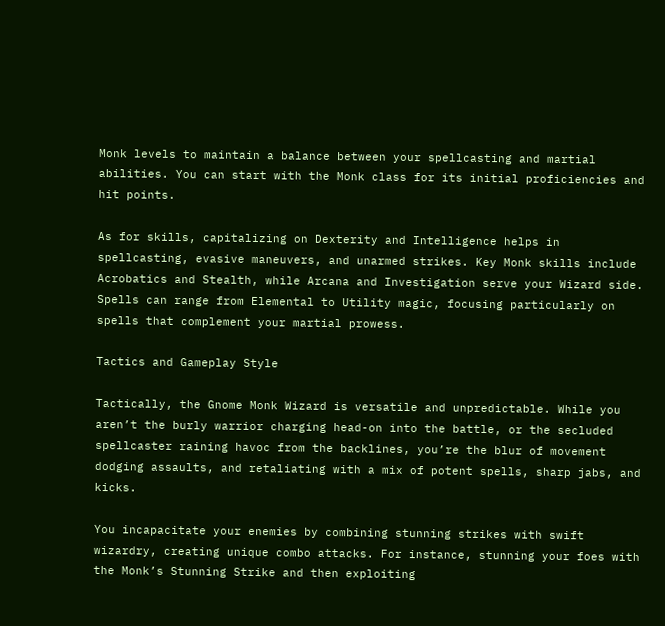Monk levels to maintain a balance between your spellcasting and martial abilities. You can start with the Monk class for its initial proficiencies and hit points.

As for skills, capitalizing on Dexterity and Intelligence helps in spellcasting, evasive maneuvers, and unarmed strikes. Key Monk skills include Acrobatics and Stealth, while Arcana and Investigation serve your Wizard side. Spells can range from Elemental to Utility magic, focusing particularly on spells that complement your martial prowess.

Tactics and Gameplay Style

Tactically, the Gnome Monk Wizard is versatile and unpredictable. While you aren’t the burly warrior charging head-on into the battle, or the secluded spellcaster raining havoc from the backlines, you’re the blur of movement dodging assaults, and retaliating with a mix of potent spells, sharp jabs, and kicks.

You incapacitate your enemies by combining stunning strikes with swift wizardry, creating unique combo attacks. For instance, stunning your foes with the Monk’s Stunning Strike and then exploiting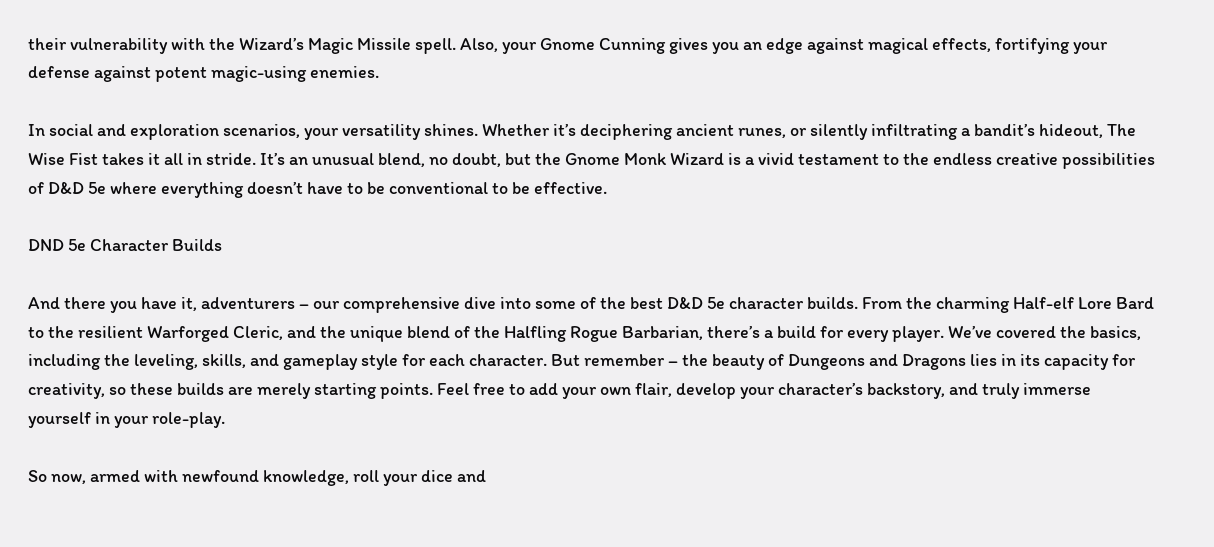their vulnerability with the Wizard’s Magic Missile spell. Also, your Gnome Cunning gives you an edge against magical effects, fortifying your defense against potent magic-using enemies.

In social and exploration scenarios, your versatility shines. Whether it’s deciphering ancient runes, or silently infiltrating a bandit’s hideout, The Wise Fist takes it all in stride. It’s an unusual blend, no doubt, but the Gnome Monk Wizard is a vivid testament to the endless creative possibilities of D&D 5e where everything doesn’t have to be conventional to be effective.

DND 5e Character Builds

And there you have it, adventurers – our comprehensive dive into some of the best D&D 5e character builds. From the charming Half-elf Lore Bard to the resilient Warforged Cleric, and the unique blend of the Halfling Rogue Barbarian, there’s a build for every player. We’ve covered the basics, including the leveling, skills, and gameplay style for each character. But remember – the beauty of Dungeons and Dragons lies in its capacity for creativity, so these builds are merely starting points. Feel free to add your own flair, develop your character’s backstory, and truly immerse yourself in your role-play.

So now, armed with newfound knowledge, roll your dice and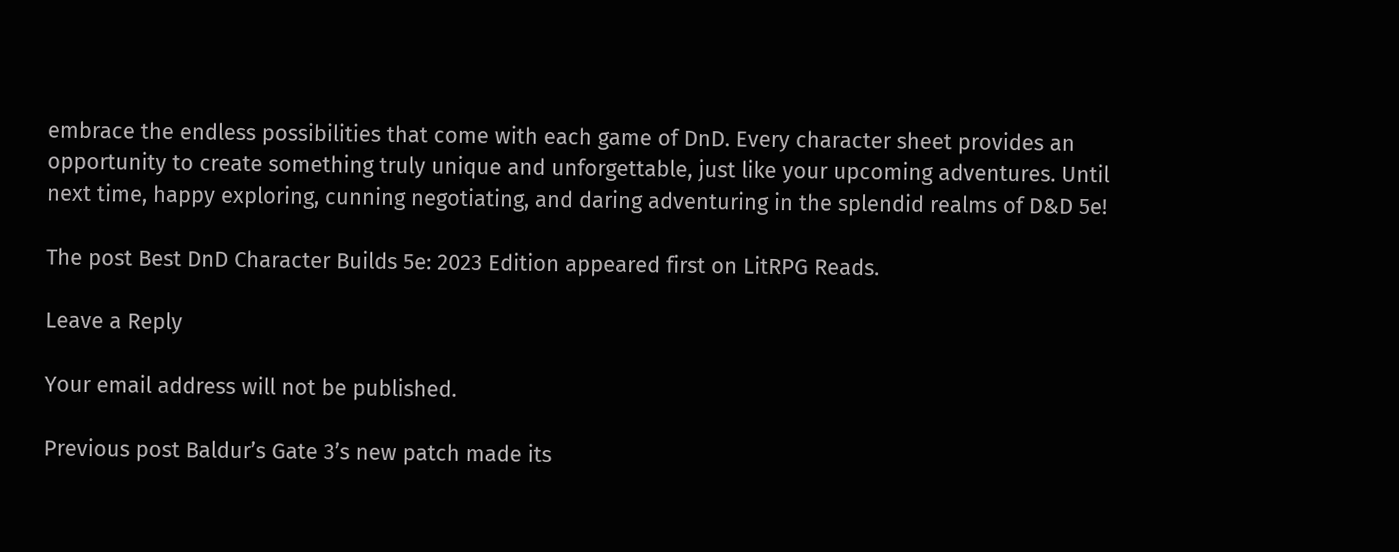embrace the endless possibilities that come with each game of DnD. Every character sheet provides an opportunity to create something truly unique and unforgettable, just like your upcoming adventures. Until next time, happy exploring, cunning negotiating, and daring adventuring in the splendid realms of D&D 5e!

The post Best DnD Character Builds 5e: 2023 Edition appeared first on LitRPG Reads.

Leave a Reply

Your email address will not be published.

Previous post Baldur’s Gate 3’s new patch made its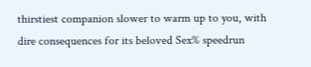thirstiest companion slower to warm up to you, with dire consequences for its beloved Sex% speedrun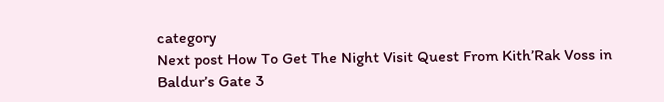category
Next post How To Get The Night Visit Quest From Kith’Rak Voss in Baldur’s Gate 3